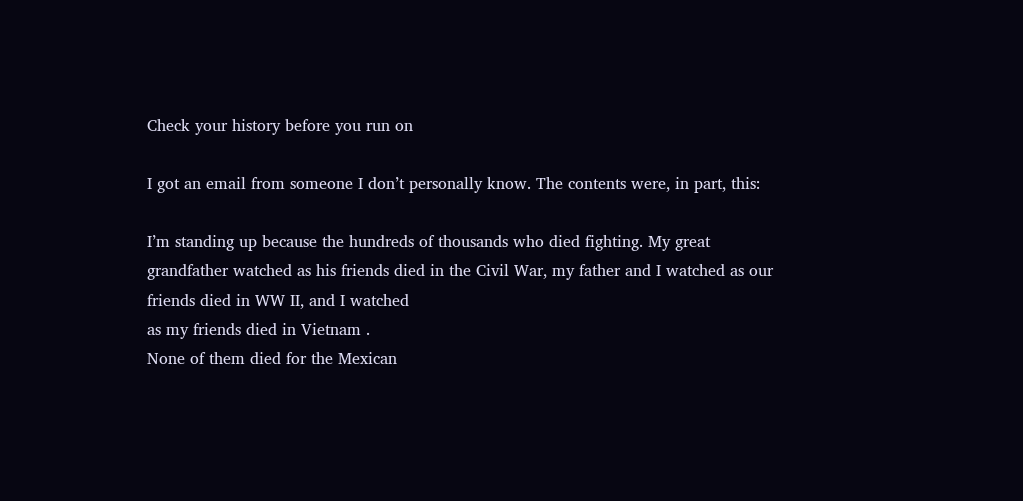Check your history before you run on

I got an email from someone I don’t personally know. The contents were, in part, this:

I’m standing up because the hundreds of thousands who died fighting. My great grandfather watched as his friends died in the Civil War, my father and I watched as our friends died in WW II, and I watched
as my friends died in Vietnam .
None of them died for the Mexican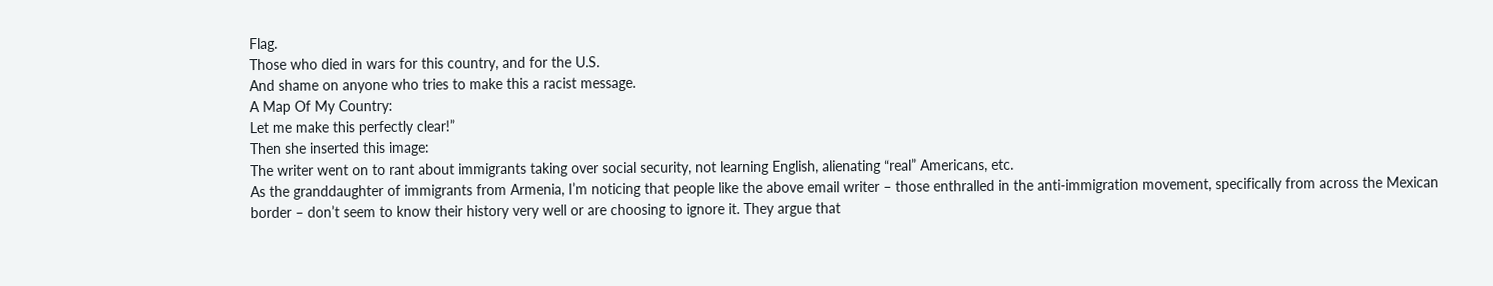Flag.
Those who died in wars for this country, and for the U.S.
And shame on anyone who tries to make this a racist message.
A Map Of My Country:
Let me make this perfectly clear!”
Then she inserted this image:
The writer went on to rant about immigrants taking over social security, not learning English, alienating “real” Americans, etc.
As the granddaughter of immigrants from Armenia, I’m noticing that people like the above email writer – those enthralled in the anti-immigration movement, specifically from across the Mexican border – don’t seem to know their history very well or are choosing to ignore it. They argue that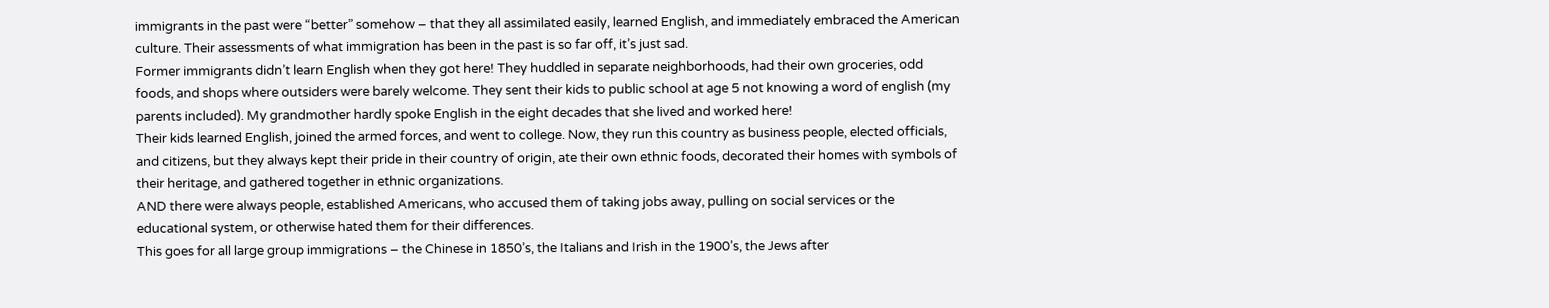immigrants in the past were “better” somehow – that they all assimilated easily, learned English, and immediately embraced the American culture. Their assessments of what immigration has been in the past is so far off, it’s just sad.
Former immigrants didn’t learn English when they got here! They huddled in separate neighborhoods, had their own groceries, odd foods, and shops where outsiders were barely welcome. They sent their kids to public school at age 5 not knowing a word of english (my parents included). My grandmother hardly spoke English in the eight decades that she lived and worked here!
Their kids learned English, joined the armed forces, and went to college. Now, they run this country as business people, elected officials, and citizens, but they always kept their pride in their country of origin, ate their own ethnic foods, decorated their homes with symbols of their heritage, and gathered together in ethnic organizations.
AND there were always people, established Americans, who accused them of taking jobs away, pulling on social services or the educational system, or otherwise hated them for their differences.
This goes for all large group immigrations – the Chinese in 1850’s, the Italians and Irish in the 1900’s, the Jews after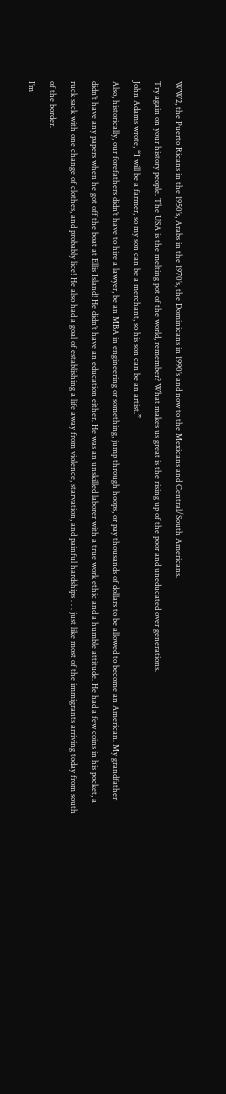WW2, the Puerto Ricans in the 1950’s, Arabs in the 1970’s, the Dominicans in 1990’s and now to the Mexicans and Central/South Americans.
Try again on your history people. The USA is the melting pot of the world, remember? What makes us great is the rising up of the poor and uneducated over generations.
John Adams wrote, “I will be a farmer, so my son can be a merchant, so his son can be an artist.”
Also, historically, our forefathers didn’t have to hire a lawyer, be an MBA in engineering or something, jump through hoops, or pay thousands of dollars to be allowed to become an American. My grandfather didn’t have any papers when he got off the boat at Ellis Island! He didn’t have an education either. He was an unskilled laborer with a true work ethic and a humble attitude. He had a few coins in his pocket, a ruck sack with one change of clothes, and probably lice! He also had a goal of establishing a life away from violence, starvation, and painful hardships . . . just like most of the immigrants arriving today from south of the border.
I’m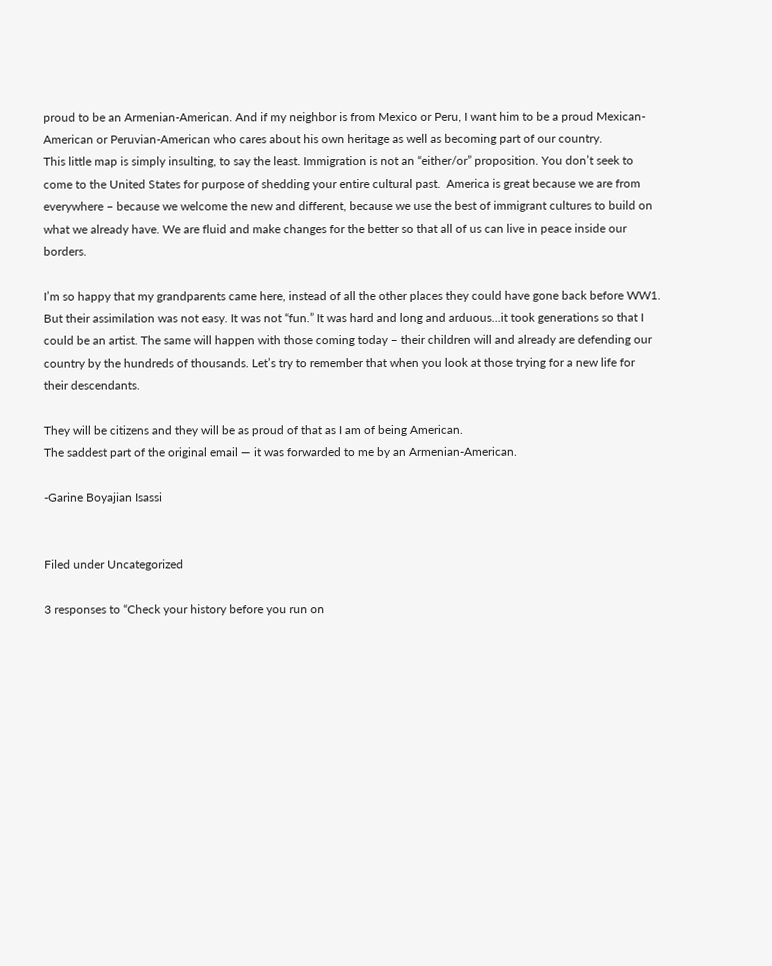proud to be an Armenian-American. And if my neighbor is from Mexico or Peru, I want him to be a proud Mexican-American or Peruvian-American who cares about his own heritage as well as becoming part of our country.
This little map is simply insulting, to say the least. Immigration is not an “either/or” proposition. You don’t seek to come to the United States for purpose of shedding your entire cultural past.  America is great because we are from everywhere – because we welcome the new and different, because we use the best of immigrant cultures to build on what we already have. We are fluid and make changes for the better so that all of us can live in peace inside our borders.

I’m so happy that my grandparents came here, instead of all the other places they could have gone back before WW1.
But their assimilation was not easy. It was not “fun.” It was hard and long and arduous…it took generations so that I could be an artist. The same will happen with those coming today – their children will and already are defending our country by the hundreds of thousands. Let’s try to remember that when you look at those trying for a new life for their descendants.

They will be citizens and they will be as proud of that as I am of being American.
The saddest part of the original email — it was forwarded to me by an Armenian-American.

-Garine Boyajian Isassi


Filed under Uncategorized

3 responses to “Check your history before you run on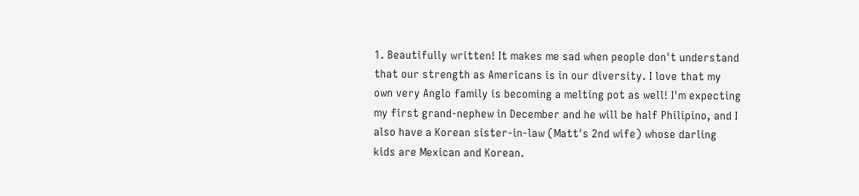1. Beautifully written! It makes me sad when people don't understand that our strength as Americans is in our diversity. I love that my own very Anglo family is becoming a melting pot as well! I'm expecting my first grand-nephew in December and he will be half Philipino, and I also have a Korean sister-in-law (Matt's 2nd wife) whose darling kids are Mexican and Korean.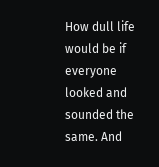How dull life would be if everyone looked and sounded the same. And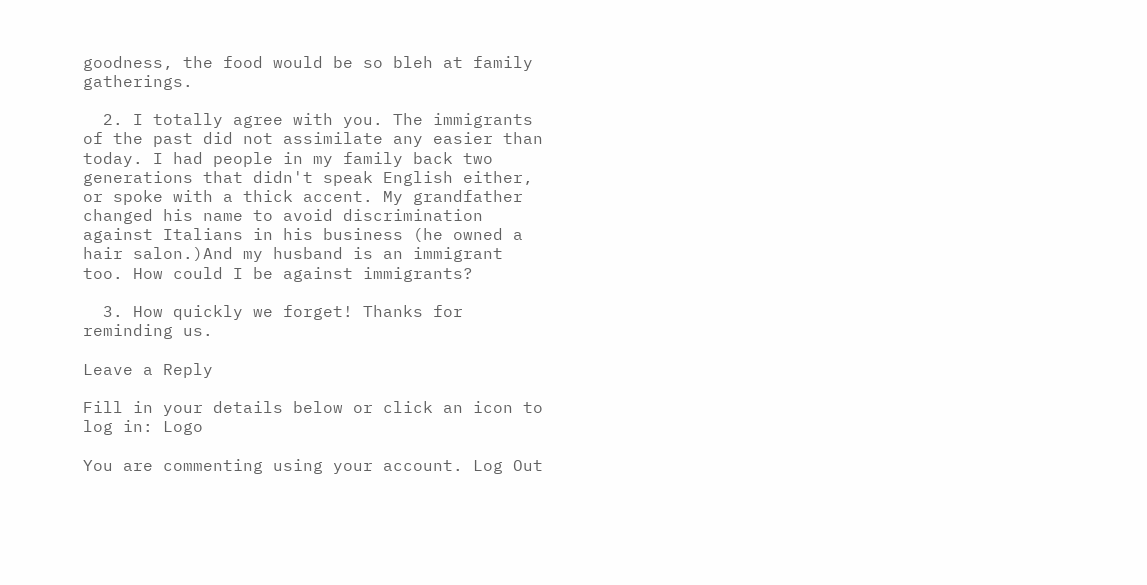goodness, the food would be so bleh at family gatherings.

  2. I totally agree with you. The immigrants of the past did not assimilate any easier than today. I had people in my family back two generations that didn't speak English either, or spoke with a thick accent. My grandfather changed his name to avoid discrimination against Italians in his business (he owned a hair salon.)And my husband is an immigrant too. How could I be against immigrants?

  3. How quickly we forget! Thanks for reminding us.

Leave a Reply

Fill in your details below or click an icon to log in: Logo

You are commenting using your account. Log Out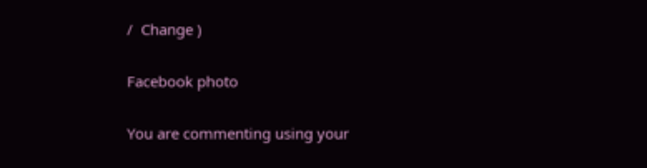/  Change )

Facebook photo

You are commenting using your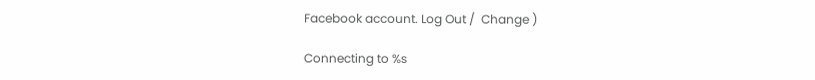Facebook account. Log Out /  Change )

Connecting to %s